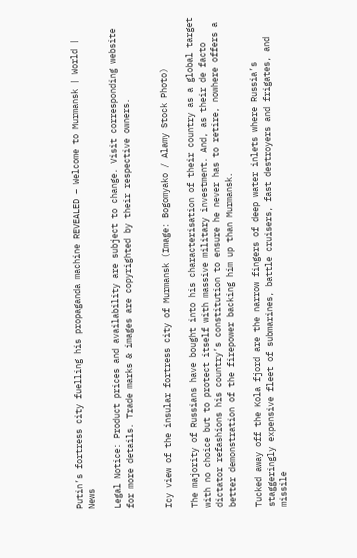Putin’s fortress city fuelling his propaganda machine REVEALED – Welcome to Murmansk | World | News

Legal Notice: Product prices and availability are subject to change. Visit corresponding website for more details. Trade marks & images are copyrighted by their respective owners.


Icy view of the insular fortress city of Murmansk (Image: Bogomyako / Alamy Stock Photo)

The majority of Russians have bought into his characterisation of their country as a global target with no choice but to protect itself with massive military investment. And, as their de facto dictator refashions his country’s constitution to ensure he never has to retire, nowhere offers a better demonstration of the firepower backing him up than Murmansk.

Tucked away off the Kola fjord are the narrow fingers of deep water inlets where Russia’s staggeringly expensive fleet of submarines, battle cruisers, fast destroyers and frigates, and missile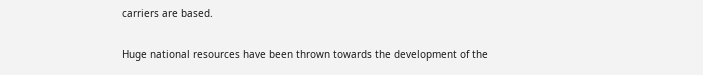carriers are based.

Huge national resources have been thrown towards the development of the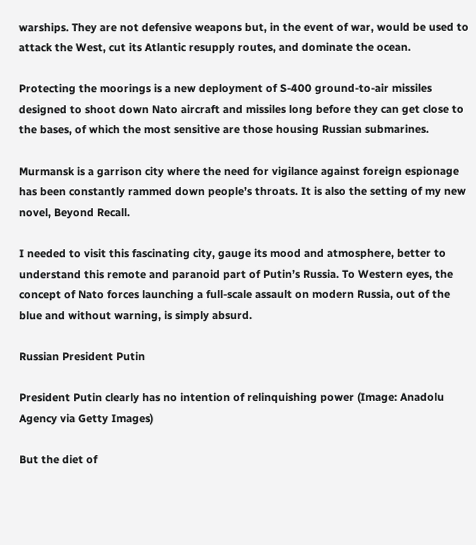warships. They are not defensive weapons but, in the event of war, would be used to attack the West, cut its Atlantic resupply routes, and dominate the ocean.

Protecting the moorings is a new deployment of S-400 ground-to-air missiles designed to shoot down Nato aircraft and missiles long before they can get close to the bases, of which the most sensitive are those housing Russian submarines.

Murmansk is a garrison city where the need for vigilance against foreign espionage has been constantly rammed down people’s throats. It is also the setting of my new novel, Beyond Recall.

I needed to visit this fascinating city, gauge its mood and atmosphere, better to understand this remote and paranoid part of Putin’s Russia. To Western eyes, the concept of Nato forces launching a full-scale assault on modern Russia, out of the blue and without warning, is simply absurd.

Russian President Putin

President Putin clearly has no intention of relinquishing power (Image: Anadolu Agency via Getty Images)

But the diet of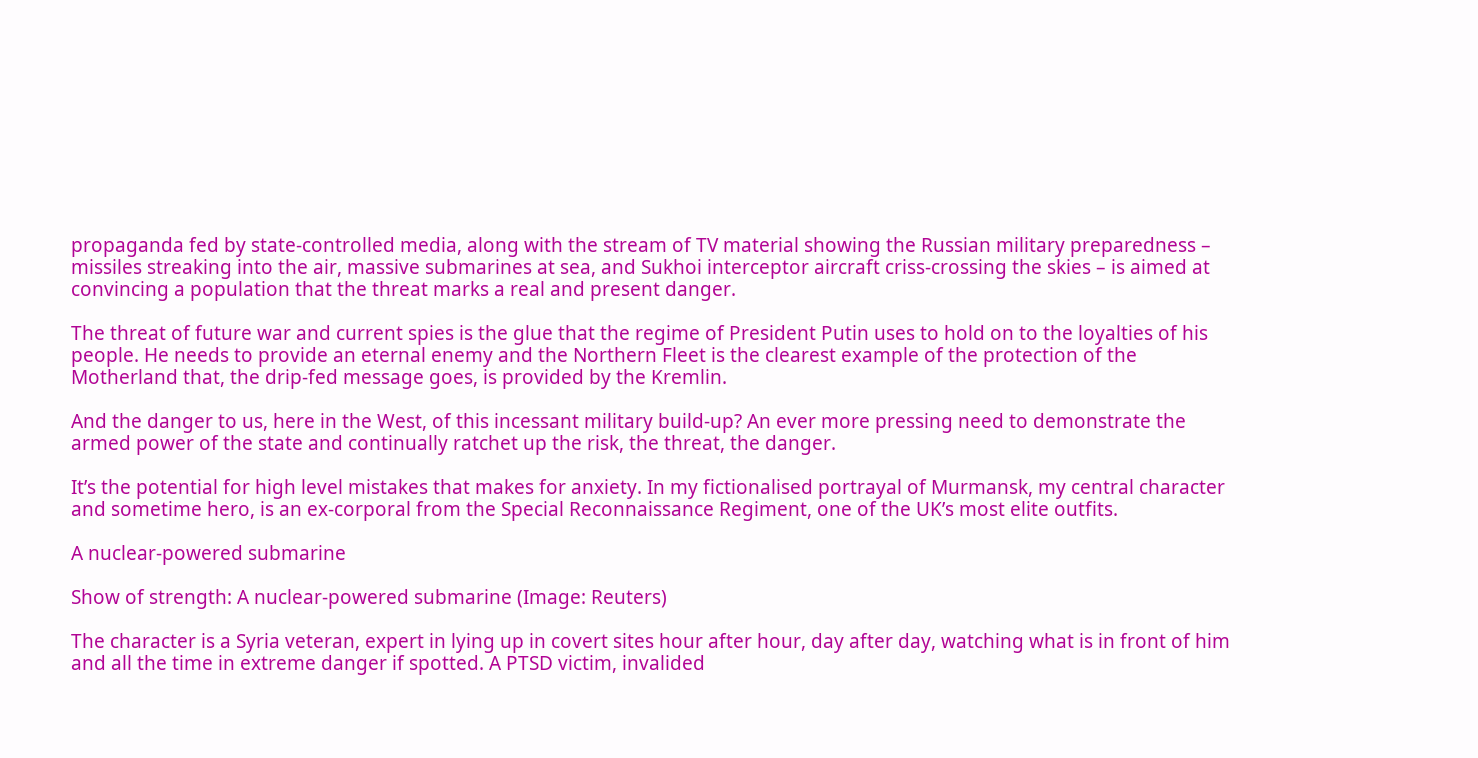propaganda fed by state-controlled media, along with the stream of TV material showing the Russian military preparedness – missiles streaking into the air, massive submarines at sea, and Sukhoi interceptor aircraft criss-crossing the skies – is aimed at convincing a population that the threat marks a real and present danger.

The threat of future war and current spies is the glue that the regime of President Putin uses to hold on to the loyalties of his people. He needs to provide an eternal enemy and the Northern Fleet is the clearest example of the protection of the Motherland that, the drip-fed message goes, is provided by the Kremlin.

And the danger to us, here in the West, of this incessant military build-up? An ever more pressing need to demonstrate the armed power of the state and continually ratchet up the risk, the threat, the danger.

It’s the potential for high level mistakes that makes for anxiety. In my fictionalised portrayal of Murmansk, my central character and sometime hero, is an ex-corporal from the Special Reconnaissance Regiment, one of the UK’s most elite outfits.

A nuclear-powered submarine

Show of strength: A nuclear-powered submarine (Image: Reuters)

The character is a Syria veteran, expert in lying up in covert sites hour after hour, day after day, watching what is in front of him and all the time in extreme danger if spotted. A PTSD victim, invalided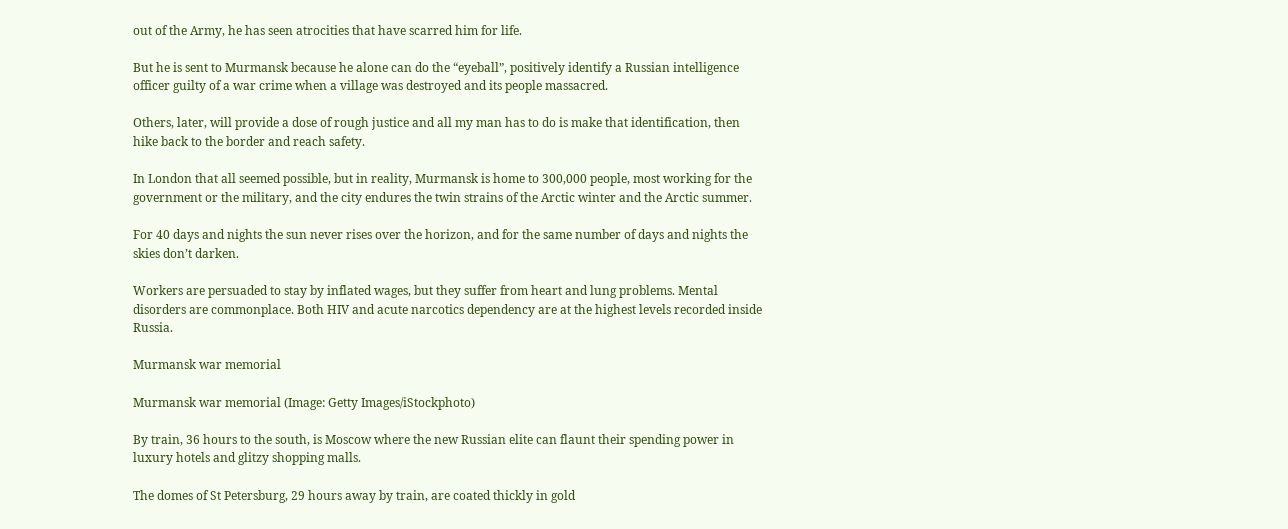out of the Army, he has seen atrocities that have scarred him for life.

But he is sent to Murmansk because he alone can do the “eyeball”, positively identify a Russian intelligence officer guilty of a war crime when a village was destroyed and its people massacred.

Others, later, will provide a dose of rough justice and all my man has to do is make that identification, then hike back to the border and reach safety.

In London that all seemed possible, but in reality, Murmansk is home to 300,000 people, most working for the government or the military, and the city endures the twin strains of the Arctic winter and the Arctic summer.

For 40 days and nights the sun never rises over the horizon, and for the same number of days and nights the skies don’t darken.

Workers are persuaded to stay by inflated wages, but they suffer from heart and lung problems. Mental disorders are commonplace. Both HIV and acute narcotics dependency are at the highest levels recorded inside Russia.

Murmansk war memorial

Murmansk war memorial (Image: Getty Images/iStockphoto)

By train, 36 hours to the south, is Moscow where the new Russian elite can flaunt their spending power in luxury hotels and glitzy shopping malls.

The domes of St Petersburg, 29 hours away by train, are coated thickly in gold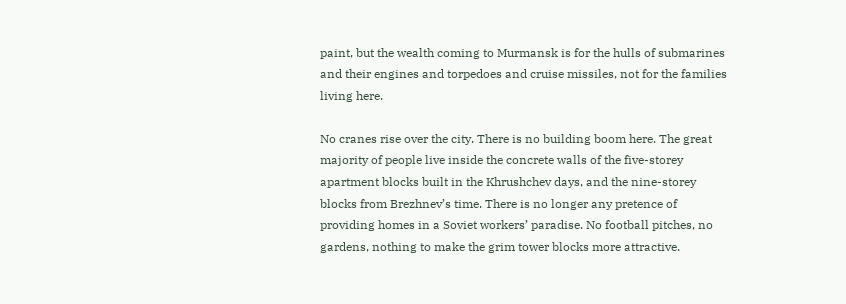paint, but the wealth coming to Murmansk is for the hulls of submarines and their engines and torpedoes and cruise missiles, not for the families living here.

No cranes rise over the city. There is no building boom here. The great majority of people live inside the concrete walls of the five-storey apartment blocks built in the Khrushchev days, and the nine-storey blocks from Brezhnev’s time. There is no longer any pretence of providing homes in a Soviet workers’ paradise. No football pitches, no gardens, nothing to make the grim tower blocks more attractive.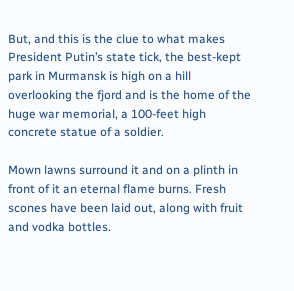But, and this is the clue to what makes President Putin’s state tick, the best-kept park in Murmansk is high on a hill overlooking the fjord and is the home of the huge war memorial, a 100-feet high concrete statue of a soldier.

Mown lawns surround it and on a plinth in front of it an eternal flame burns. Fresh scones have been laid out, along with fruit and vodka bottles.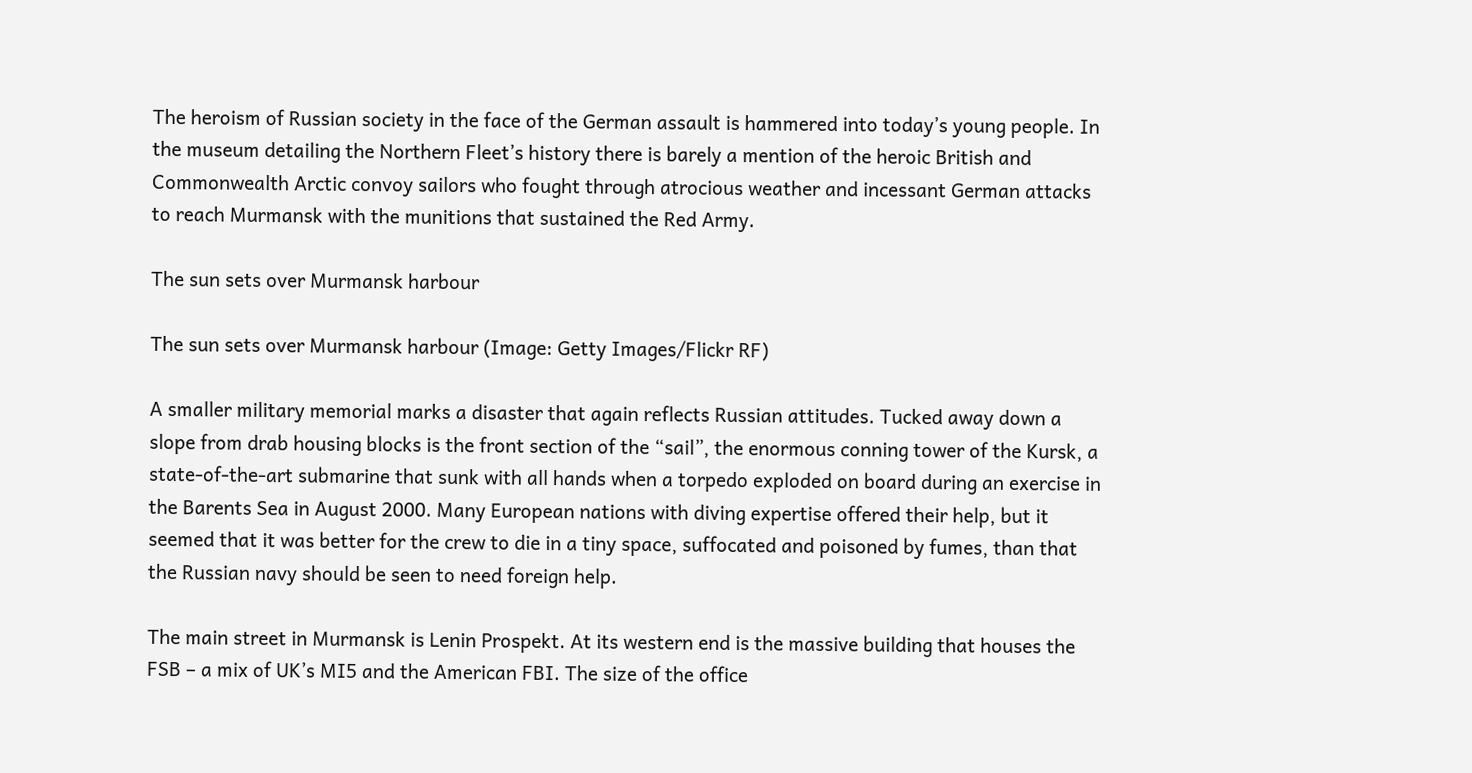The heroism of Russian society in the face of the German assault is hammered into today’s young people. In the museum detailing the Northern Fleet’s history there is barely a mention of the heroic British and Commonwealth Arctic convoy sailors who fought through atrocious weather and incessant German attacks to reach Murmansk with the munitions that sustained the Red Army.

The sun sets over Murmansk harbour

The sun sets over Murmansk harbour (Image: Getty Images/Flickr RF)

A smaller military memorial marks a disaster that again reflects Russian attitudes. Tucked away down a slope from drab housing blocks is the front section of the “sail”, the enormous conning tower of the Kursk, a state-of-the-art submarine that sunk with all hands when a torpedo exploded on board during an exercise in the Barents Sea in August 2000. Many European nations with diving expertise offered their help, but it seemed that it was better for the crew to die in a tiny space, suffocated and poisoned by fumes, than that the Russian navy should be seen to need foreign help.

The main street in Murmansk is Lenin Prospekt. At its western end is the massive building that houses the FSB – a mix of UK’s MI5 and the American FBI. The size of the office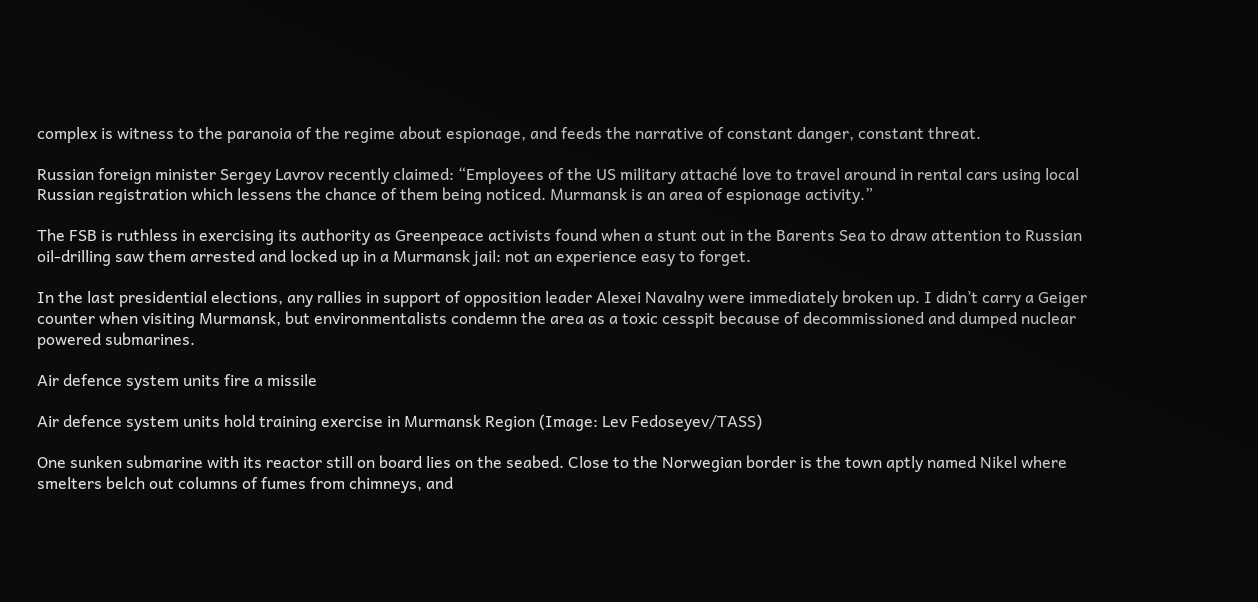complex is witness to the paranoia of the regime about espionage, and feeds the narrative of constant danger, constant threat.

Russian foreign minister Sergey Lavrov recently claimed: “Employees of the US military attaché love to travel around in rental cars using local Russian registration which lessens the chance of them being noticed. Murmansk is an area of espionage activity.”

The FSB is ruthless in exercising its authority as Greenpeace activists found when a stunt out in the Barents Sea to draw attention to Russian oil-drilling saw them arrested and locked up in a Murmansk jail: not an experience easy to forget.

In the last presidential elections, any rallies in support of opposition leader Alexei Navalny were immediately broken up. I didn’t carry a Geiger counter when visiting Murmansk, but environmentalists condemn the area as a toxic cesspit because of decommissioned and dumped nuclear powered submarines.

Air defence system units fire a missile

Air defence system units hold training exercise in Murmansk Region (Image: Lev Fedoseyev/TASS)

One sunken submarine with its reactor still on board lies on the seabed. Close to the Norwegian border is the town aptly named Nikel where smelters belch out columns of fumes from chimneys, and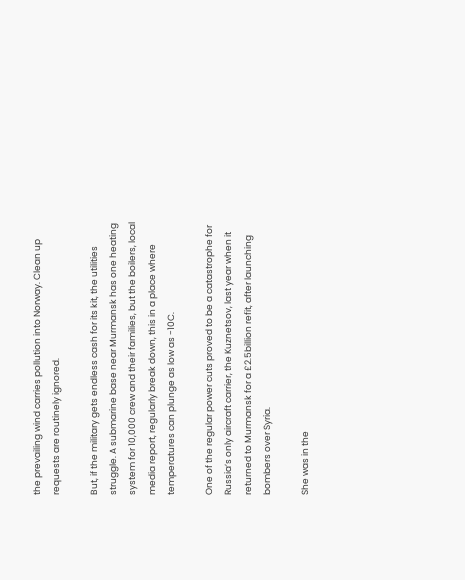the prevailing wind carries pollution into Norway. Clean up requests are routinely ignored.

But, if the military gets endless cash for its kit, the utilities struggle. A submarine base near Murmansk has one heating system for 10,000 crew and their families, but the boilers, local media report, regularly break down, this in a place where temperatures can plunge as low as -10C.

One of the regular power cuts proved to be a catastrophe for Russia’s only aircraft carrier, the Kuznetsov, last year when it returned to Murmansk for a £2.5billion refit, after launching bombers over Syria.

She was in the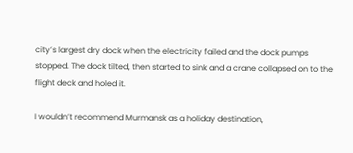city’s largest dry dock when the electricity failed and the dock pumps stopped. The dock tilted, then started to sink and a crane collapsed on to the flight deck and holed it.

I wouldn’t recommend Murmansk as a holiday destination,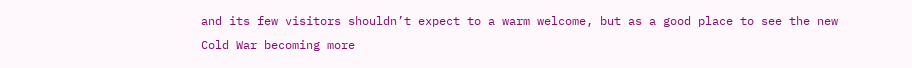and its few visitors shouldn’t expect to a warm welcome, but as a good place to see the new Cold War becoming more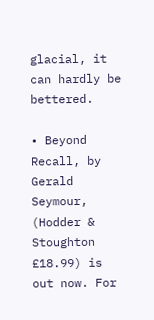glacial, it can hardly be bettered.

• Beyond Recall, by Gerald Seymour, (Hodder & Stoughton £18.99) is out now. For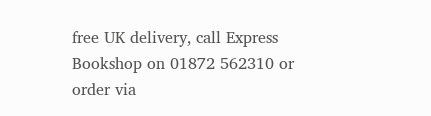free UK delivery, call Express Bookshop on 01872 562310 or order via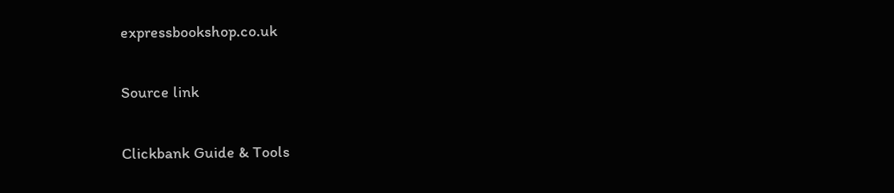expressbookshop.co.uk

Source link

Clickbank Guide & Tools